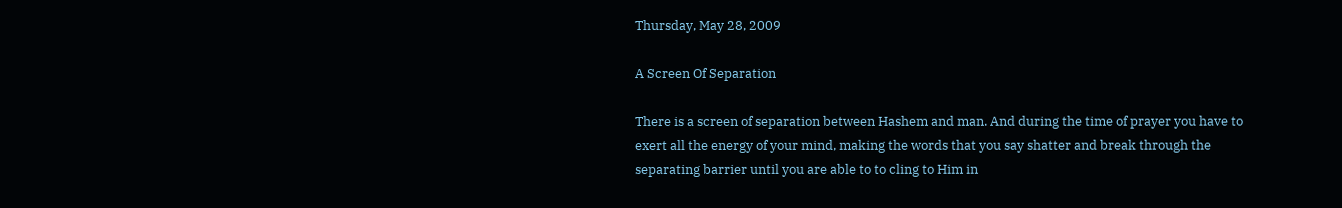Thursday, May 28, 2009

A Screen Of Separation

There is a screen of separation between Hashem and man. And during the time of prayer you have to exert all the energy of your mind, making the words that you say shatter and break through the separating barrier until you are able to to cling to Him in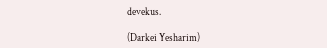devekus.

(Darkei Yesharim)